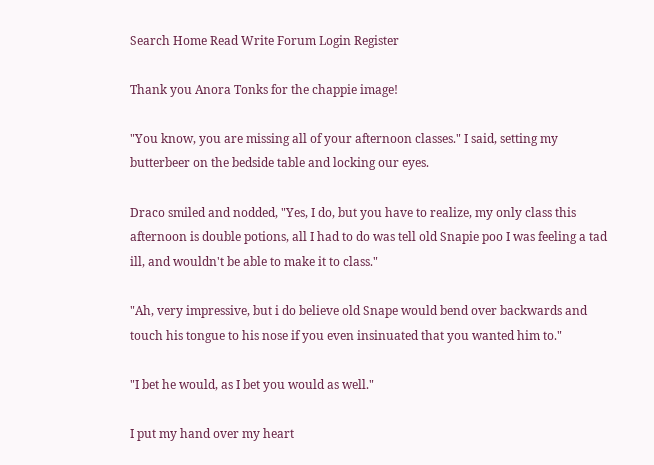Search Home Read Write Forum Login Register

Thank you Anora Tonks for the chappie image!

"You know, you are missing all of your afternoon classes." I said, setting my butterbeer on the bedside table and locking our eyes.

Draco smiled and nodded, "Yes, I do, but you have to realize, my only class this afternoon is double potions, all I had to do was tell old Snapie poo I was feeling a tad ill, and wouldn't be able to make it to class."

"Ah, very impressive, but i do believe old Snape would bend over backwards and touch his tongue to his nose if you even insinuated that you wanted him to."

"I bet he would, as I bet you would as well."

I put my hand over my heart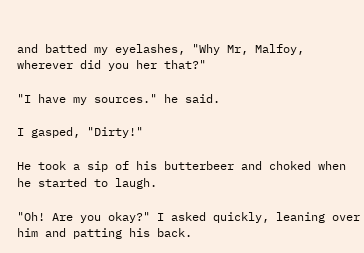and batted my eyelashes, "Why Mr, Malfoy, wherever did you her that?"

"I have my sources." he said.

I gasped, "Dirty!"

He took a sip of his butterbeer and choked when he started to laugh.

"Oh! Are you okay?" I asked quickly, leaning over him and patting his back.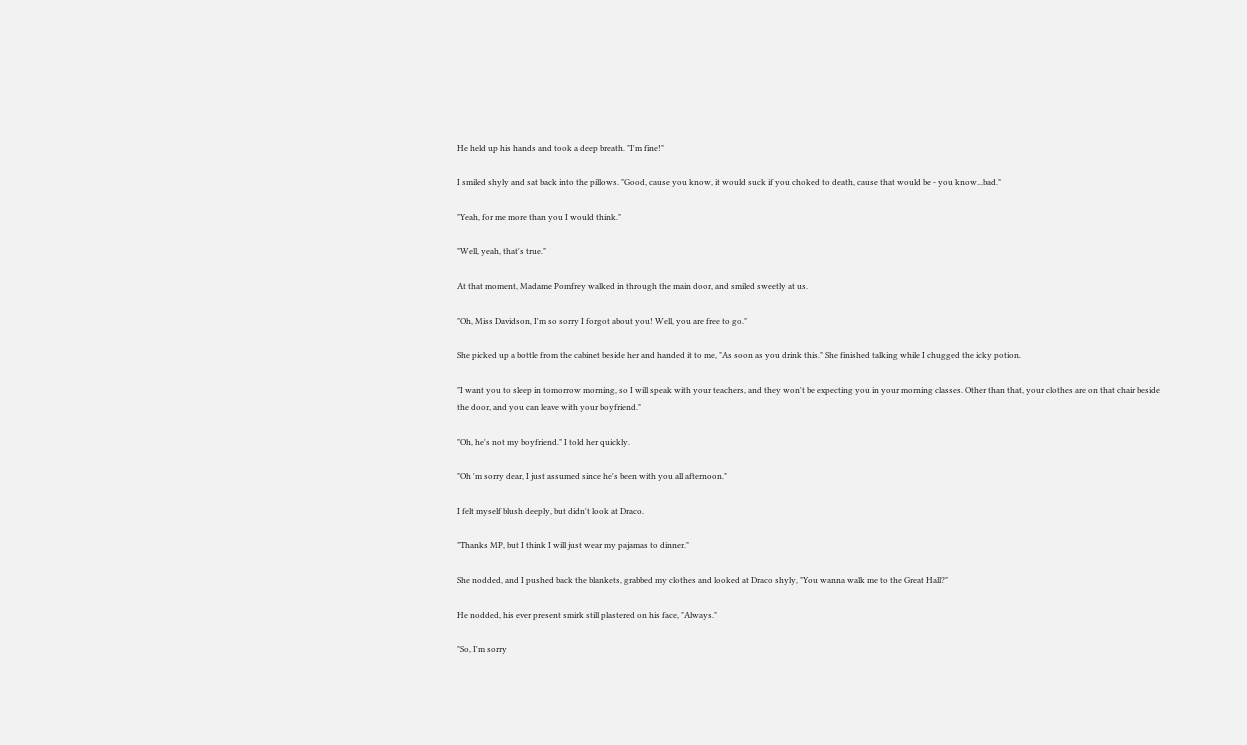He held up his hands and took a deep breath. "I'm fine!"

I smiled shyly and sat back into the pillows. "Good, cause you know, it would suck if you choked to death, cause that would be - you know...bad."

"Yeah, for me more than you I would think."

"Well, yeah, that's true."

At that moment, Madame Pomfrey walked in through the main door, and smiled sweetly at us.

"Oh, Miss Davidson, I'm so sorry I forgot about you! Well, you are free to go."

She picked up a bottle from the cabinet beside her and handed it to me, "As soon as you drink this." She finished talking while I chugged the icky potion.

"I want you to sleep in tomorrow morning, so I will speak with your teachers, and they won't be expecting you in your morning classes. Other than that, your clothes are on that chair beside the door, and you can leave with your boyfriend."

"Oh, he's not my boyfriend." I told her quickly.

"Oh 'm sorry dear, I just assumed since he's been with you all afternoon."

I felt myself blush deeply, but didn't look at Draco.

"Thanks MP, but I think I will just wear my pajamas to dinner."

She nodded, and I pushed back the blankets, grabbed my clothes and looked at Draco shyly, "You wanna walk me to the Great Hall?"

He nodded, his ever present smirk still plastered on his face, "Always."

"So, I'm sorry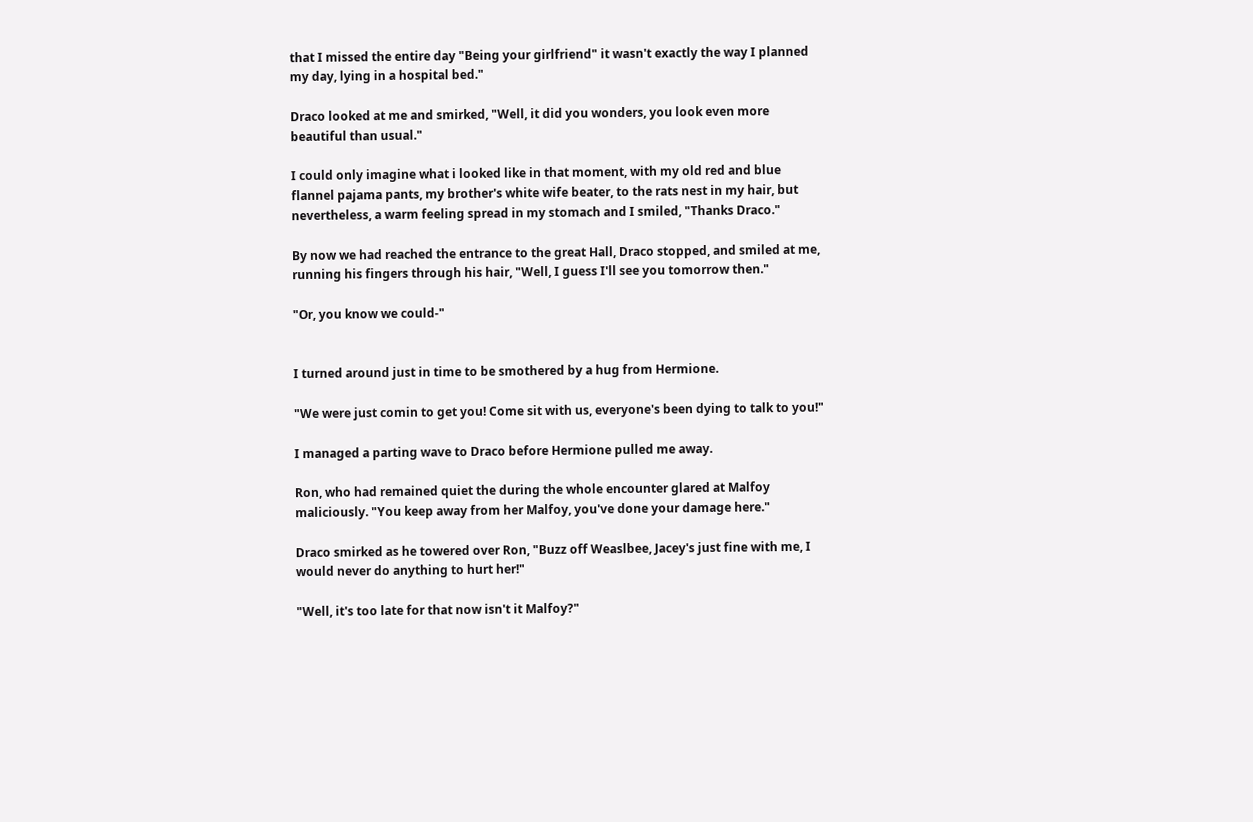that I missed the entire day "Being your girlfriend" it wasn't exactly the way I planned my day, lying in a hospital bed."

Draco looked at me and smirked, "Well, it did you wonders, you look even more beautiful than usual."

I could only imagine what i looked like in that moment, with my old red and blue flannel pajama pants, my brother's white wife beater, to the rats nest in my hair, but nevertheless, a warm feeling spread in my stomach and I smiled, "Thanks Draco."

By now we had reached the entrance to the great Hall, Draco stopped, and smiled at me, running his fingers through his hair, "Well, I guess I'll see you tomorrow then."

"Or, you know we could-"


I turned around just in time to be smothered by a hug from Hermione.

"We were just comin to get you! Come sit with us, everyone's been dying to talk to you!"

I managed a parting wave to Draco before Hermione pulled me away.

Ron, who had remained quiet the during the whole encounter glared at Malfoy maliciously. "You keep away from her Malfoy, you've done your damage here."

Draco smirked as he towered over Ron, "Buzz off Weaslbee, Jacey's just fine with me, I would never do anything to hurt her!"

"Well, it's too late for that now isn't it Malfoy?"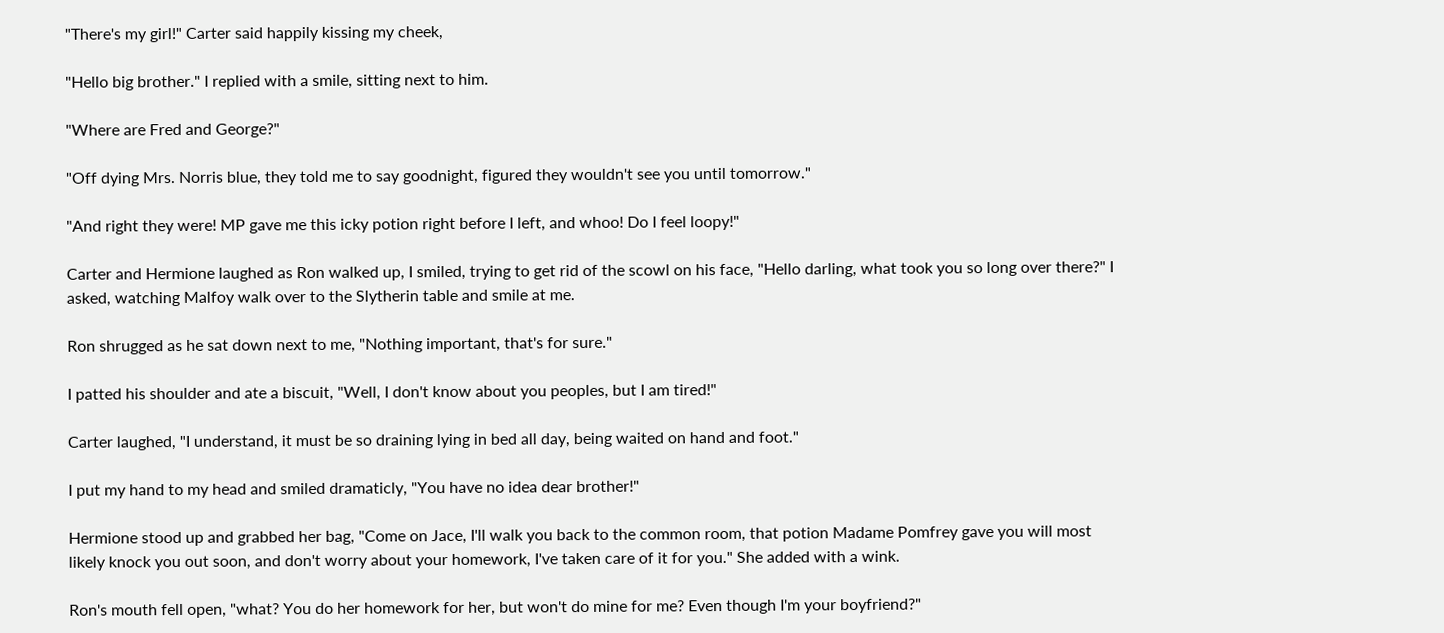"There's my girl!" Carter said happily kissing my cheek,

"Hello big brother." I replied with a smile, sitting next to him.

"Where are Fred and George?"

"Off dying Mrs. Norris blue, they told me to say goodnight, figured they wouldn't see you until tomorrow."

"And right they were! MP gave me this icky potion right before I left, and whoo! Do I feel loopy!"

Carter and Hermione laughed as Ron walked up, I smiled, trying to get rid of the scowl on his face, "Hello darling, what took you so long over there?" I asked, watching Malfoy walk over to the Slytherin table and smile at me.

Ron shrugged as he sat down next to me, "Nothing important, that's for sure."

I patted his shoulder and ate a biscuit, "Well, I don't know about you peoples, but I am tired!"

Carter laughed, "I understand, it must be so draining lying in bed all day, being waited on hand and foot."

I put my hand to my head and smiled dramaticly, "You have no idea dear brother!"

Hermione stood up and grabbed her bag, "Come on Jace, I'll walk you back to the common room, that potion Madame Pomfrey gave you will most likely knock you out soon, and don't worry about your homework, I've taken care of it for you." She added with a wink.

Ron's mouth fell open, "what? You do her homework for her, but won't do mine for me? Even though I'm your boyfriend?"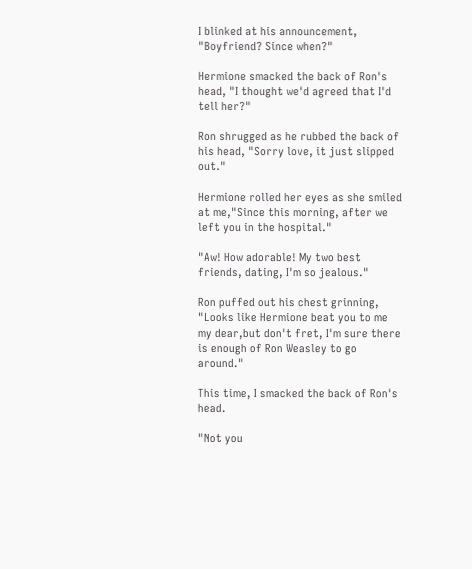I blinked at his announcement, "Boyfriend? Since when?"

Hermione smacked the back of Ron's head, "I thought we'd agreed that I'd tell her?"

Ron shrugged as he rubbed the back of his head, "Sorry love, it just slipped out."

Hermione rolled her eyes as she smiled at me,"Since this morning, after we left you in the hospital."

"Aw! How adorable! My two best friends, dating, I'm so jealous."

Ron puffed out his chest grinning, "Looks like Hermione beat you to me my dear,but don't fret, I'm sure there is enough of Ron Weasley to go around."

This time, I smacked the back of Ron's head.

"Not you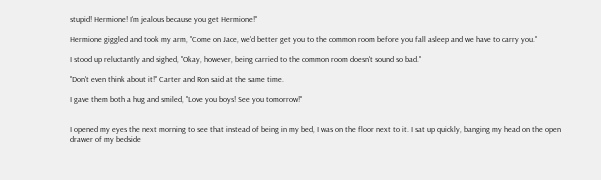stupid! Hermione! I'm jealous because you get Hermione!"

Hermione giggled and took my arm, "Come on Jace, we'd better get you to the common room before you fall asleep and we have to carry you."

I stood up reluctantly and sighed, "Okay, however, being carried to the common room doesn't sound so bad."

"Don't even think about it!" Carter and Ron said at the same time.

I gave them both a hug and smiled, "Love you boys! See you tomorrow!"


I opened my eyes the next morning to see that instead of being in my bed, I was on the floor next to it. I sat up quickly, banging my head on the open drawer of my bedside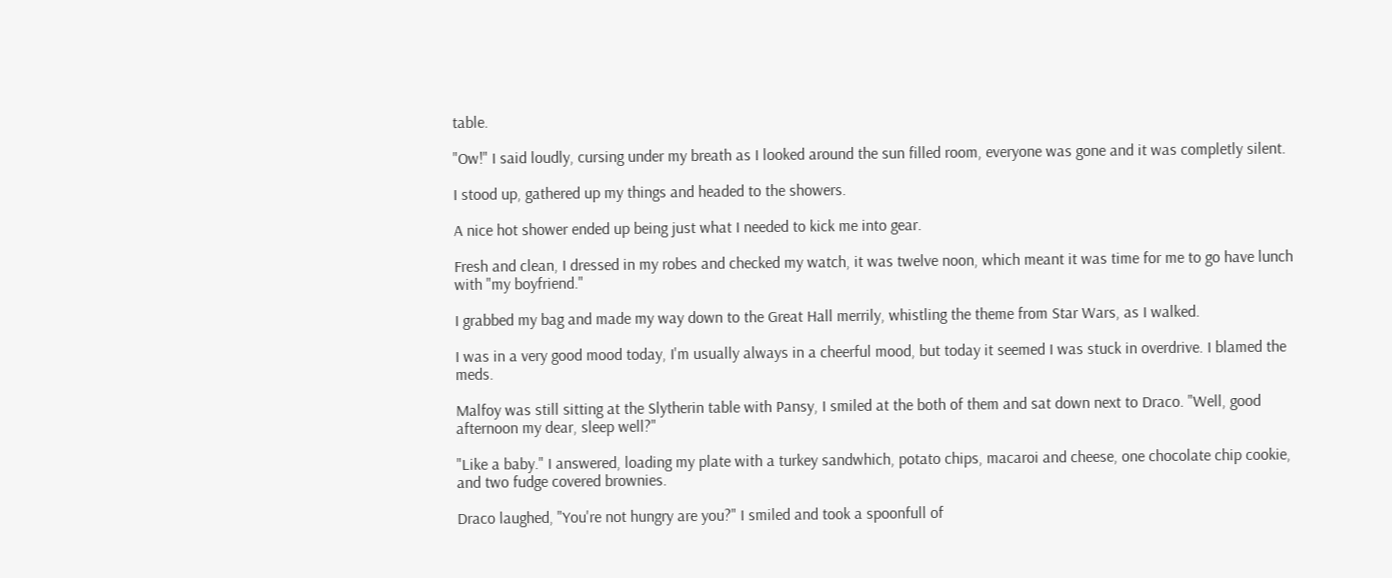table.

"Ow!" I said loudly, cursing under my breath as I looked around the sun filled room, everyone was gone and it was completly silent.

I stood up, gathered up my things and headed to the showers.

A nice hot shower ended up being just what I needed to kick me into gear.

Fresh and clean, I dressed in my robes and checked my watch, it was twelve noon, which meant it was time for me to go have lunch with "my boyfriend."

I grabbed my bag and made my way down to the Great Hall merrily, whistling the theme from Star Wars, as I walked.

I was in a very good mood today, I'm usually always in a cheerful mood, but today it seemed I was stuck in overdrive. I blamed the meds.

Malfoy was still sitting at the Slytherin table with Pansy, I smiled at the both of them and sat down next to Draco. "Well, good afternoon my dear, sleep well?"

"Like a baby." I answered, loading my plate with a turkey sandwhich, potato chips, macaroi and cheese, one chocolate chip cookie, and two fudge covered brownies.

Draco laughed, "You're not hungry are you?" I smiled and took a spoonfull of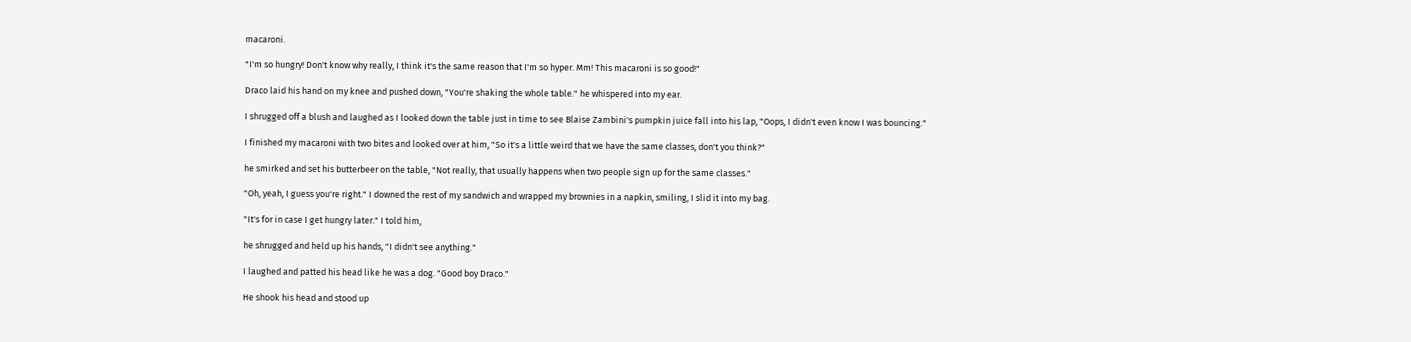macaroni.

"I'm so hungry! Don't know why really, I think it's the same reason that I'm so hyper. Mm! This macaroni is so good!"

Draco laid his hand on my knee and pushed down, "You're shaking the whole table." he whispered into my ear.

I shrugged off a blush and laughed as I looked down the table just in time to see Blaise Zambini's pumpkin juice fall into his lap, "Oops, I didn't even know I was bouncing."

I finished my macaroni with two bites and looked over at him, "So it's a little weird that we have the same classes, don't you think?"

he smirked and set his butterbeer on the table, "Not really, that usually happens when two people sign up for the same classes."

"Oh, yeah, I guess you're right." I downed the rest of my sandwich and wrapped my brownies in a napkin, smiling, I slid it into my bag.

"It's for in case I get hungry later." I told him,

he shrugged and held up his hands, "I didn't see anything."

I laughed and patted his head like he was a dog. "Good boy Draco."

He shook his head and stood up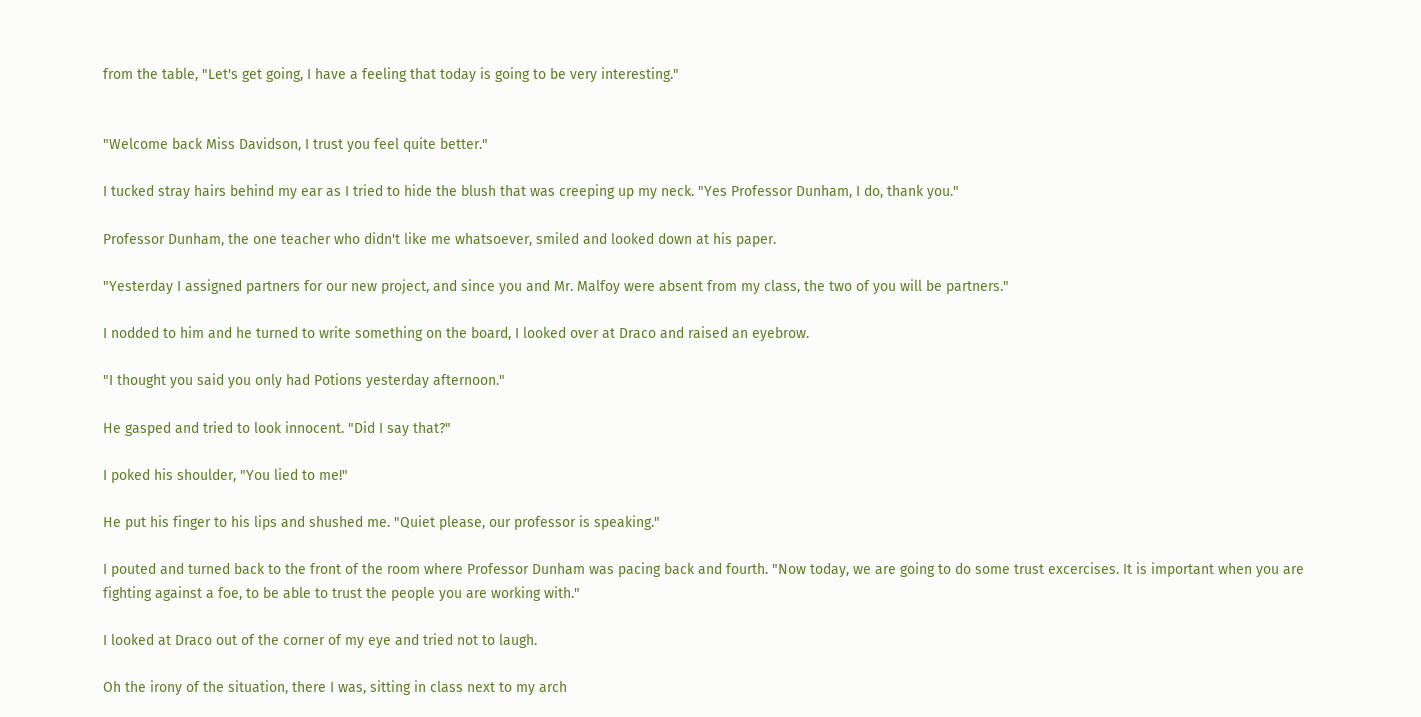from the table, "Let's get going, I have a feeling that today is going to be very interesting."


"Welcome back Miss Davidson, I trust you feel quite better."

I tucked stray hairs behind my ear as I tried to hide the blush that was creeping up my neck. "Yes Professor Dunham, I do, thank you."

Professor Dunham, the one teacher who didn't like me whatsoever, smiled and looked down at his paper.

"Yesterday I assigned partners for our new project, and since you and Mr. Malfoy were absent from my class, the two of you will be partners."

I nodded to him and he turned to write something on the board, I looked over at Draco and raised an eyebrow.

"I thought you said you only had Potions yesterday afternoon."

He gasped and tried to look innocent. "Did I say that?"

I poked his shoulder, "You lied to me!"

He put his finger to his lips and shushed me. "Quiet please, our professor is speaking."

I pouted and turned back to the front of the room where Professor Dunham was pacing back and fourth. "Now today, we are going to do some trust excercises. It is important when you are fighting against a foe, to be able to trust the people you are working with."

I looked at Draco out of the corner of my eye and tried not to laugh.

Oh the irony of the situation, there I was, sitting in class next to my arch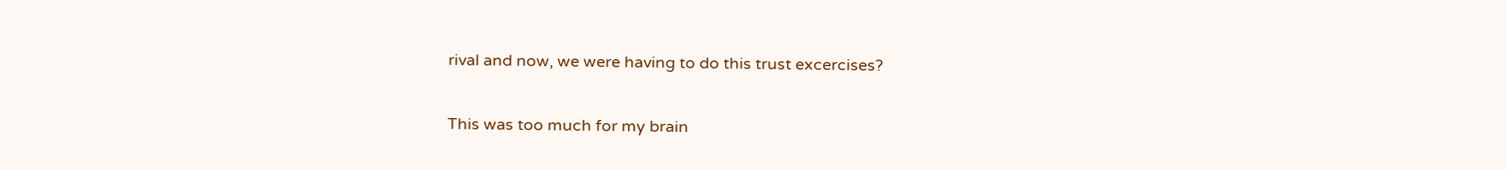rival and now, we were having to do this trust excercises?

This was too much for my brain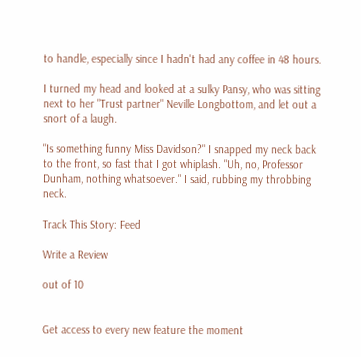to handle, especially since I hadn't had any coffee in 48 hours.

I turned my head and looked at a sulky Pansy, who was sitting next to her "Trust partner" Neville Longbottom, and let out a snort of a laugh.

"Is something funny Miss Davidson?" I snapped my neck back to the front, so fast that I got whiplash. "Uh, no, Professor Dunham, nothing whatsoever." I said, rubbing my throbbing neck.

Track This Story: Feed

Write a Review

out of 10


Get access to every new feature the moment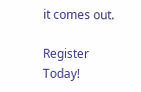it comes out.

Register Today!